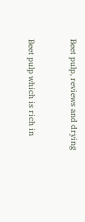Beet pulp, reviews and drying


Beet pulp which is rich in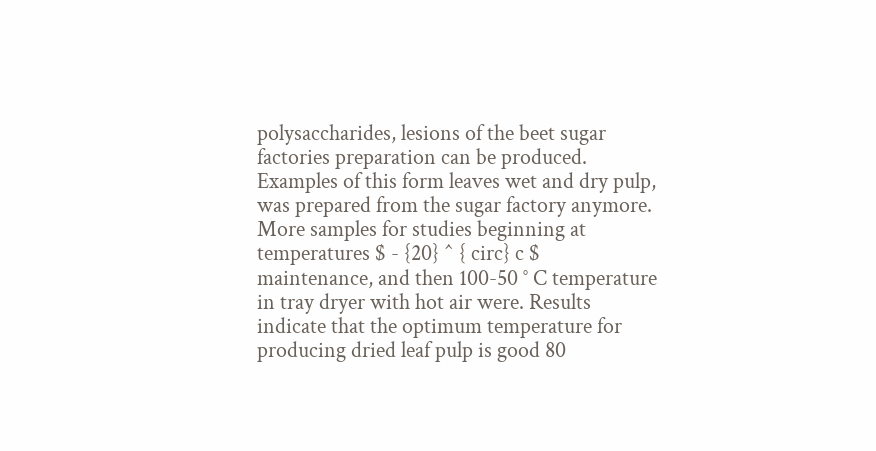polysaccharides, lesions of the beet sugar factories preparation can be produced. Examples of this form leaves wet and dry pulp, was prepared from the sugar factory anymore. More samples for studies beginning at temperatures $ - {20} ^ { circ} c $ maintenance, and then 100-50 ° C temperature in tray dryer with hot air were. Results indicate that the optimum temperature for producing dried leaf pulp is good 80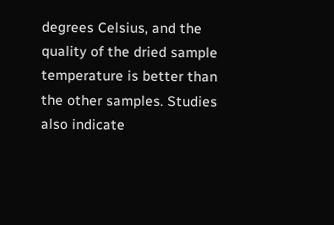degrees Celsius, and the quality of the dried sample temperature is better than the other samples. Studies also indicate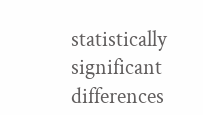statistically significant differences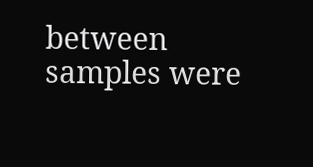between samples were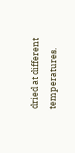dried at different temperatures.